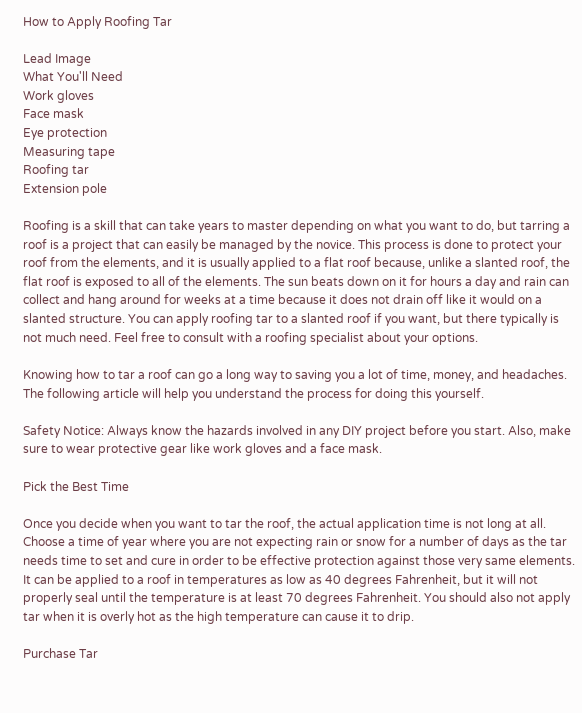How to Apply Roofing Tar

Lead Image
What You'll Need
Work gloves
Face mask
Eye protection
Measuring tape
Roofing tar
Extension pole

Roofing is a skill that can take years to master depending on what you want to do, but tarring a roof is a project that can easily be managed by the novice. This process is done to protect your roof from the elements, and it is usually applied to a flat roof because, unlike a slanted roof, the flat roof is exposed to all of the elements. The sun beats down on it for hours a day and rain can collect and hang around for weeks at a time because it does not drain off like it would on a slanted structure. You can apply roofing tar to a slanted roof if you want, but there typically is not much need. Feel free to consult with a roofing specialist about your options.

Knowing how to tar a roof can go a long way to saving you a lot of time, money, and headaches. The following article will help you understand the process for doing this yourself.

Safety Notice: Always know the hazards involved in any DIY project before you start. Also, make sure to wear protective gear like work gloves and a face mask.

Pick the Best Time

Once you decide when you want to tar the roof, the actual application time is not long at all. Choose a time of year where you are not expecting rain or snow for a number of days as the tar needs time to set and cure in order to be effective protection against those very same elements. It can be applied to a roof in temperatures as low as 40 degrees Fahrenheit, but it will not properly seal until the temperature is at least 70 degrees Fahrenheit. You should also not apply tar when it is overly hot as the high temperature can cause it to drip.

Purchase Tar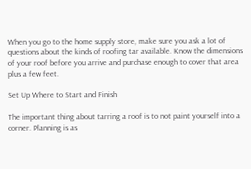When you go to the home supply store, make sure you ask a lot of questions about the kinds of roofing tar available. Know the dimensions of your roof before you arrive and purchase enough to cover that area plus a few feet.

Set Up Where to Start and Finish

The important thing about tarring a roof is to not paint yourself into a corner. Planning is as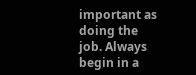important as doing the job. Always begin in a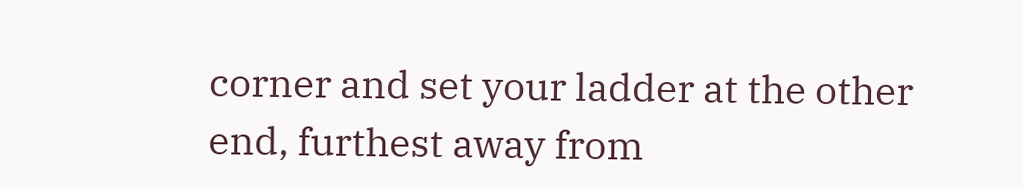corner and set your ladder at the other end, furthest away from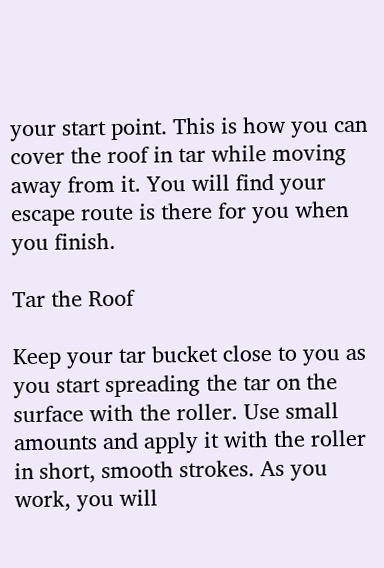your start point. This is how you can cover the roof in tar while moving away from it. You will find your escape route is there for you when you finish.

Tar the Roof

Keep your tar bucket close to you as you start spreading the tar on the surface with the roller. Use small amounts and apply it with the roller in short, smooth strokes. As you work, you will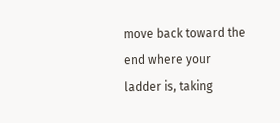move back toward the end where your ladder is, taking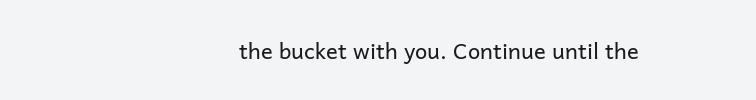the bucket with you. Continue until the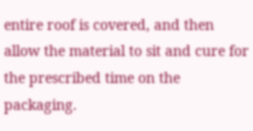entire roof is covered, and then allow the material to sit and cure for the prescribed time on the packaging.